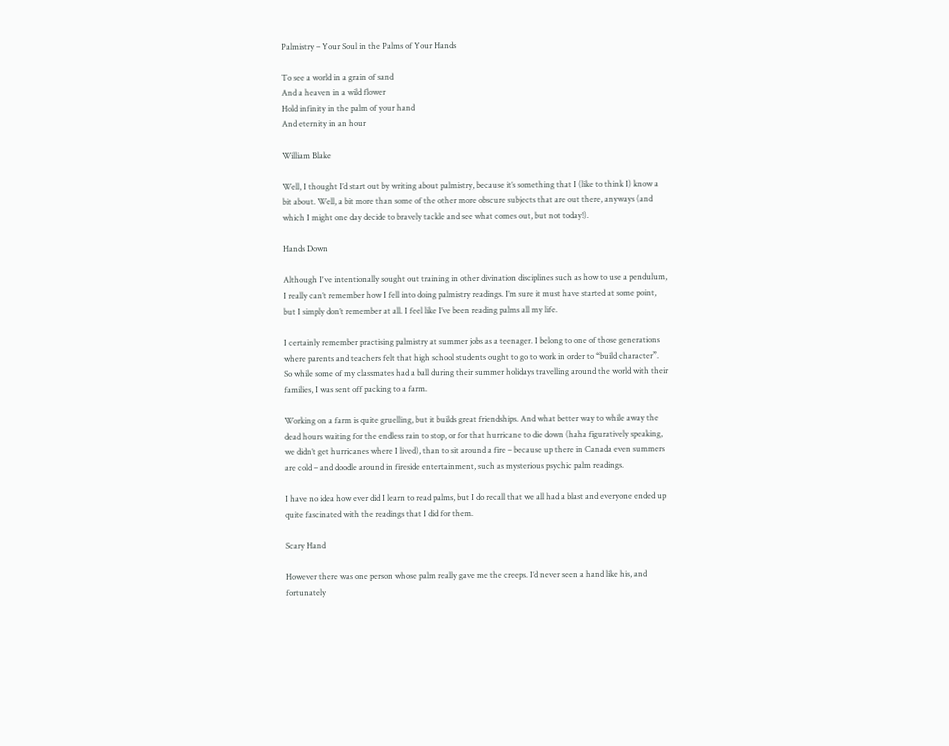Palmistry – Your Soul in the Palms of Your Hands

To see a world in a grain of sand
And a heaven in a wild flower
Hold infinity in the palm of your hand
And eternity in an hour

William Blake

Well, I thought I’d start out by writing about palmistry, because it’s something that I (like to think I) know a bit about. Well, a bit more than some of the other more obscure subjects that are out there, anyways (and which I might one day decide to bravely tackle and see what comes out, but not today!).

Hands Down

Although I've intentionally sought out training in other divination disciplines such as how to use a pendulum, I really can’t remember how I fell into doing palmistry readings. I’m sure it must have started at some point, but I simply don’t remember at all. I feel like I’ve been reading palms all my life.

I certainly remember practising palmistry at summer jobs as a teenager. I belong to one of those generations where parents and teachers felt that high school students ought to go to work in order to “build character”. So while some of my classmates had a ball during their summer holidays travelling around the world with their families, I was sent off packing to a farm.

Working on a farm is quite gruelling, but it builds great friendships. And what better way to while away the dead hours waiting for the endless rain to stop, or for that hurricane to die down (haha figuratively speaking, we didn’t get hurricanes where I lived), than to sit around a fire – because up there in Canada even summers are cold – and doodle around in fireside entertainment, such as mysterious psychic palm readings.

I have no idea how ever did I learn to read palms, but I do recall that we all had a blast and everyone ended up quite fascinated with the readings that I did for them.

Scary Hand

However there was one person whose palm really gave me the creeps. I’d never seen a hand like his, and fortunately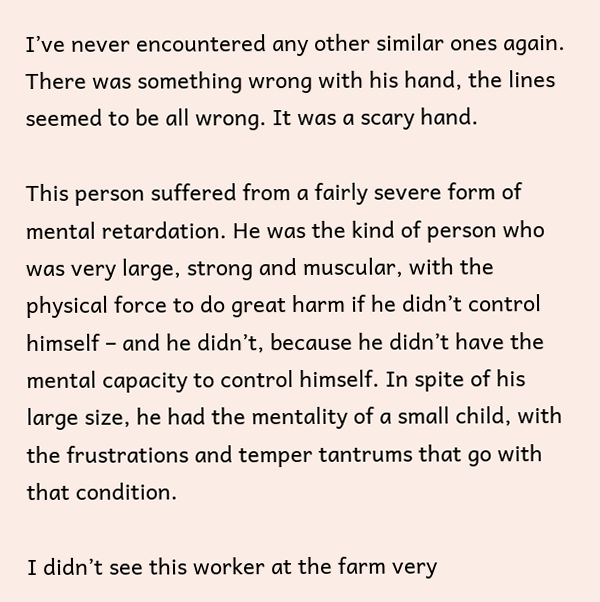I’ve never encountered any other similar ones again. There was something wrong with his hand, the lines seemed to be all wrong. It was a scary hand.

This person suffered from a fairly severe form of mental retardation. He was the kind of person who was very large, strong and muscular, with the physical force to do great harm if he didn’t control himself – and he didn’t, because he didn’t have the mental capacity to control himself. In spite of his large size, he had the mentality of a small child, with the frustrations and temper tantrums that go with that condition.

I didn’t see this worker at the farm very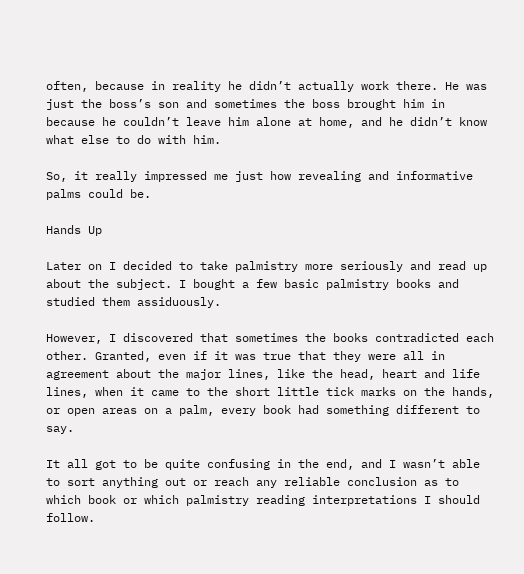often, because in reality he didn’t actually work there. He was just the boss’s son and sometimes the boss brought him in because he couldn’t leave him alone at home, and he didn’t know what else to do with him.

So, it really impressed me just how revealing and informative palms could be.

Hands Up

Later on I decided to take palmistry more seriously and read up about the subject. I bought a few basic palmistry books and studied them assiduously.

However, I discovered that sometimes the books contradicted each other. Granted, even if it was true that they were all in agreement about the major lines, like the head, heart and life lines, when it came to the short little tick marks on the hands, or open areas on a palm, every book had something different to say.

It all got to be quite confusing in the end, and I wasn’t able to sort anything out or reach any reliable conclusion as to which book or which palmistry reading interpretations I should follow.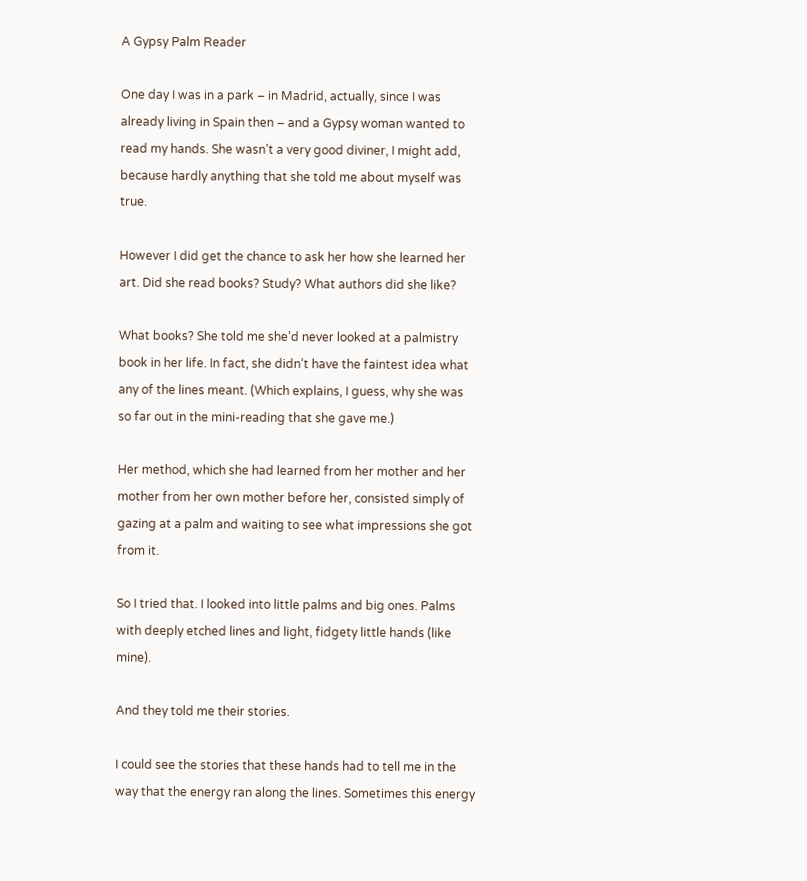A Gypsy Palm Reader

One day I was in a park – in Madrid, actually, since I was already living in Spain then – and a Gypsy woman wanted to read my hands. She wasn’t a very good diviner, I might add, because hardly anything that she told me about myself was true.

However I did get the chance to ask her how she learned her art. Did she read books? Study? What authors did she like?

What books? She told me she’d never looked at a palmistry book in her life. In fact, she didn’t have the faintest idea what any of the lines meant. (Which explains, I guess, why she was so far out in the mini-reading that she gave me.)

Her method, which she had learned from her mother and her mother from her own mother before her, consisted simply of gazing at a palm and waiting to see what impressions she got from it.

So I tried that. I looked into little palms and big ones. Palms with deeply etched lines and light, fidgety little hands (like mine).

And they told me their stories.

I could see the stories that these hands had to tell me in the way that the energy ran along the lines. Sometimes this energy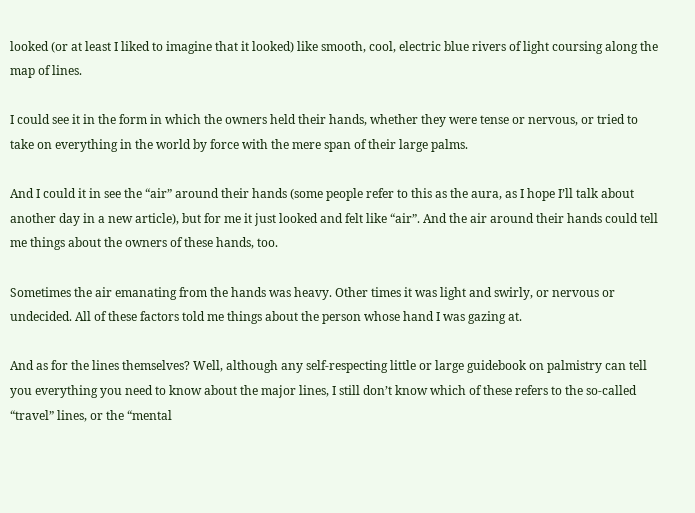looked (or at least I liked to imagine that it looked) like smooth, cool, electric blue rivers of light coursing along the map of lines.

I could see it in the form in which the owners held their hands, whether they were tense or nervous, or tried to take on everything in the world by force with the mere span of their large palms.

And I could it in see the “air” around their hands (some people refer to this as the aura, as I hope I’ll talk about another day in a new article), but for me it just looked and felt like “air”. And the air around their hands could tell me things about the owners of these hands, too.

Sometimes the air emanating from the hands was heavy. Other times it was light and swirly, or nervous or undecided. All of these factors told me things about the person whose hand I was gazing at.

And as for the lines themselves? Well, although any self-respecting little or large guidebook on palmistry can tell you everything you need to know about the major lines, I still don’t know which of these refers to the so-called “travel” lines, or the “mental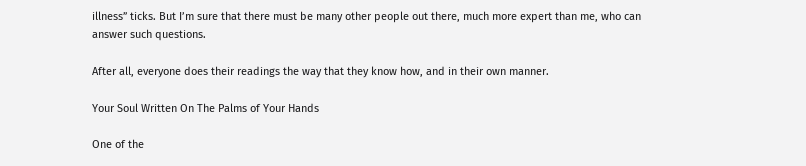illness” ticks. But I’m sure that there must be many other people out there, much more expert than me, who can answer such questions.

After all, everyone does their readings the way that they know how, and in their own manner.

Your Soul Written On The Palms of Your Hands

One of the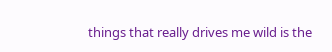things that really drives me wild is the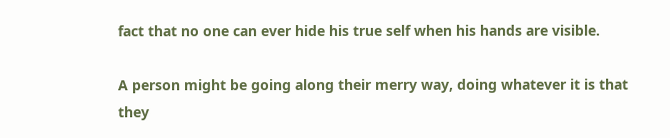fact that no one can ever hide his true self when his hands are visible.

A person might be going along their merry way, doing whatever it is that they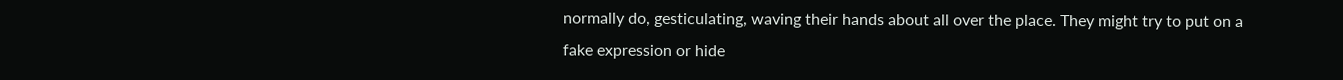normally do, gesticulating, waving their hands about all over the place. They might try to put on a fake expression or hide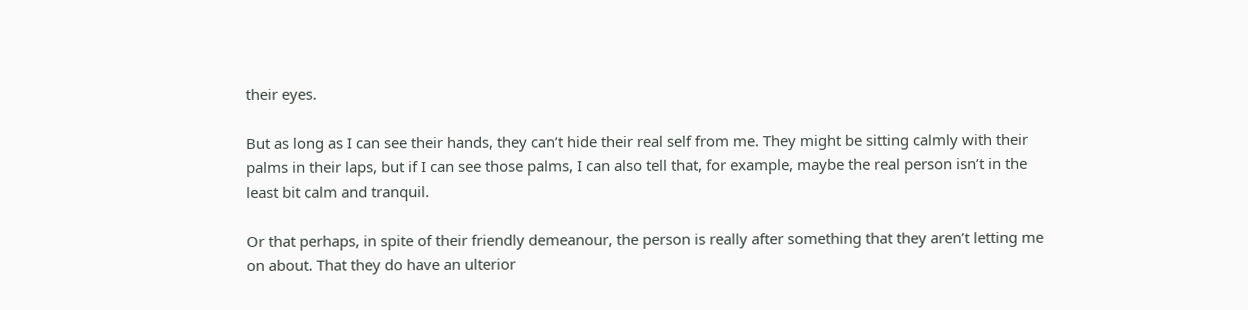their eyes.

But as long as I can see their hands, they can’t hide their real self from me. They might be sitting calmly with their palms in their laps, but if I can see those palms, I can also tell that, for example, maybe the real person isn’t in the least bit calm and tranquil.

Or that perhaps, in spite of their friendly demeanour, the person is really after something that they aren’t letting me on about. That they do have an ulterior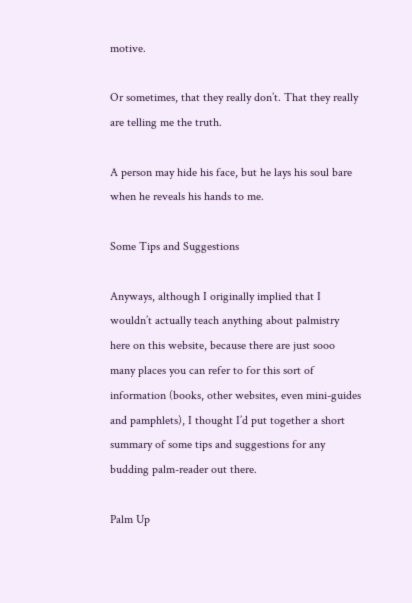motive.

Or sometimes, that they really don’t. That they really are telling me the truth.

A person may hide his face, but he lays his soul bare when he reveals his hands to me.

Some Tips and Suggestions

Anyways, although I originally implied that I wouldn’t actually teach anything about palmistry here on this website, because there are just sooo many places you can refer to for this sort of information (books, other websites, even mini-guides and pamphlets), I thought I’d put together a short summary of some tips and suggestions for any budding palm-reader out there.

Palm Up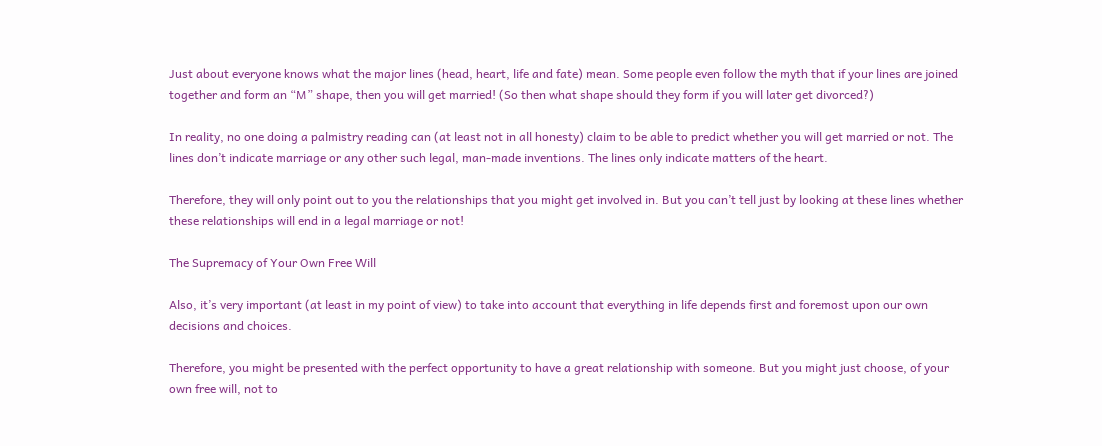Just about everyone knows what the major lines (head, heart, life and fate) mean. Some people even follow the myth that if your lines are joined together and form an “M” shape, then you will get married! (So then what shape should they form if you will later get divorced?)

In reality, no one doing a palmistry reading can (at least not in all honesty) claim to be able to predict whether you will get married or not. The lines don’t indicate marriage or any other such legal, man-made inventions. The lines only indicate matters of the heart.

Therefore, they will only point out to you the relationships that you might get involved in. But you can’t tell just by looking at these lines whether these relationships will end in a legal marriage or not!

The Supremacy of Your Own Free Will

Also, it’s very important (at least in my point of view) to take into account that everything in life depends first and foremost upon our own decisions and choices.

Therefore, you might be presented with the perfect opportunity to have a great relationship with someone. But you might just choose, of your own free will, not to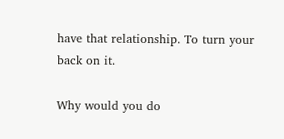have that relationship. To turn your back on it.

Why would you do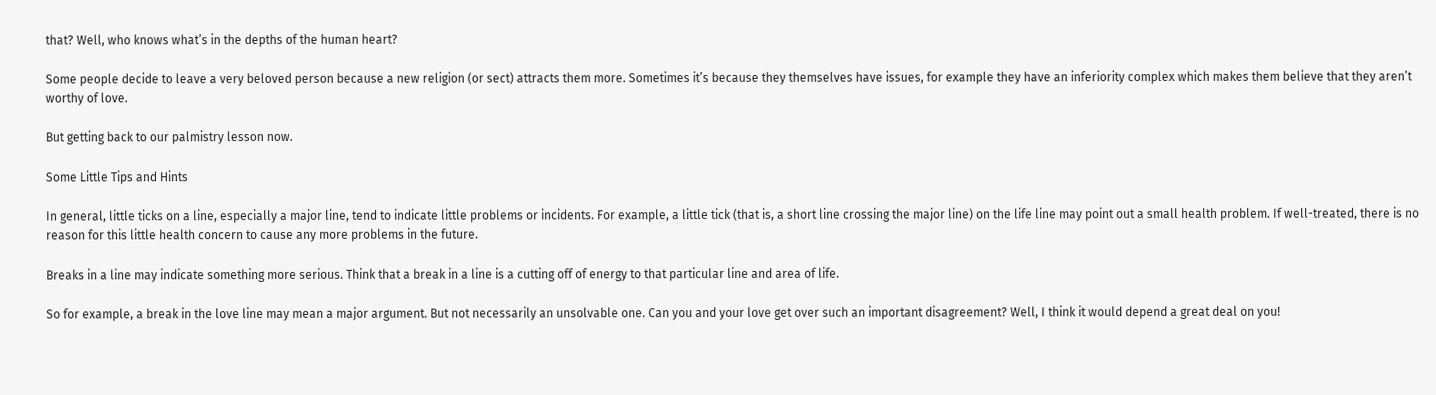that? Well, who knows what’s in the depths of the human heart?

Some people decide to leave a very beloved person because a new religion (or sect) attracts them more. Sometimes it’s because they themselves have issues, for example they have an inferiority complex which makes them believe that they aren’t worthy of love.

But getting back to our palmistry lesson now.

Some Little Tips and Hints

In general, little ticks on a line, especially a major line, tend to indicate little problems or incidents. For example, a little tick (that is, a short line crossing the major line) on the life line may point out a small health problem. If well-treated, there is no reason for this little health concern to cause any more problems in the future.

Breaks in a line may indicate something more serious. Think that a break in a line is a cutting off of energy to that particular line and area of life.

So for example, a break in the love line may mean a major argument. But not necessarily an unsolvable one. Can you and your love get over such an important disagreement? Well, I think it would depend a great deal on you!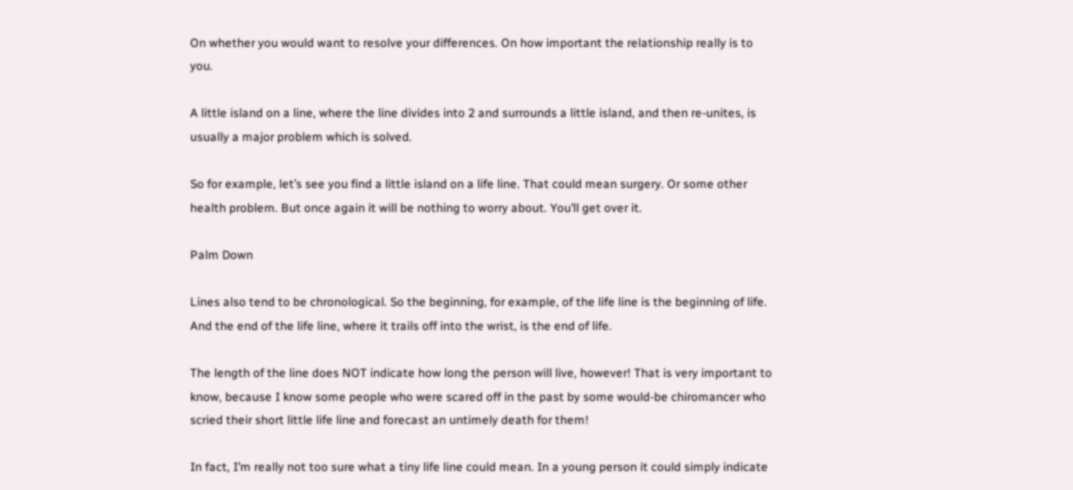On whether you would want to resolve your differences. On how important the relationship really is to you.

A little island on a line, where the line divides into 2 and surrounds a little island, and then re-unites, is usually a major problem which is solved.

So for example, let’s see you find a little island on a life line. That could mean surgery. Or some other health problem. But once again it will be nothing to worry about. You’ll get over it.

Palm Down

Lines also tend to be chronological. So the beginning, for example, of the life line is the beginning of life. And the end of the life line, where it trails off into the wrist, is the end of life.

The length of the line does NOT indicate how long the person will live, however! That is very important to know, because I know some people who were scared off in the past by some would-be chiromancer who scried their short little life line and forecast an untimely death for them!

In fact, I’m really not too sure what a tiny life line could mean. In a young person it could simply indicate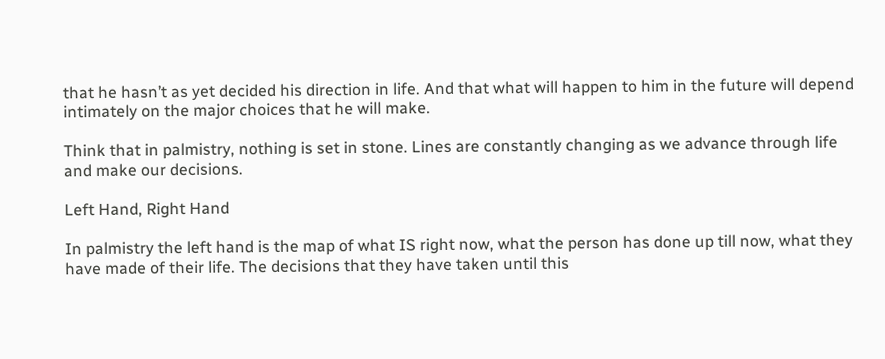that he hasn’t as yet decided his direction in life. And that what will happen to him in the future will depend intimately on the major choices that he will make.

Think that in palmistry, nothing is set in stone. Lines are constantly changing as we advance through life and make our decisions.

Left Hand, Right Hand

In palmistry the left hand is the map of what IS right now, what the person has done up till now, what they have made of their life. The decisions that they have taken until this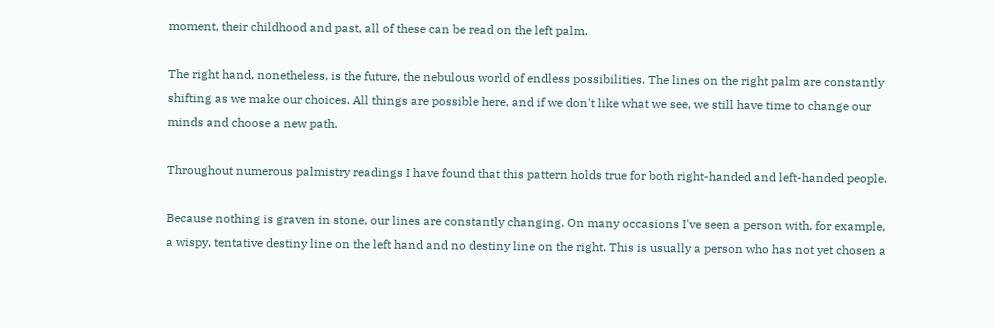moment, their childhood and past, all of these can be read on the left palm.

The right hand, nonetheless, is the future, the nebulous world of endless possibilities. The lines on the right palm are constantly shifting as we make our choices. All things are possible here, and if we don't like what we see, we still have time to change our minds and choose a new path.

Throughout numerous palmistry readings I have found that this pattern holds true for both right-handed and left-handed people.

Because nothing is graven in stone, our lines are constantly changing. On many occasions I've seen a person with, for example, a wispy, tentative destiny line on the left hand and no destiny line on the right. This is usually a person who has not yet chosen a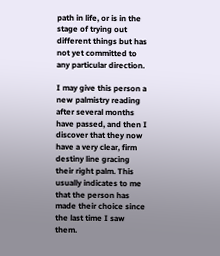path in life, or is in the stage of trying out different things but has not yet committed to any particular direction.

I may give this person a new palmistry reading after several months have passed, and then I discover that they now have a very clear, firm destiny line gracing their right palm. This usually indicates to me that the person has made their choice since the last time I saw them.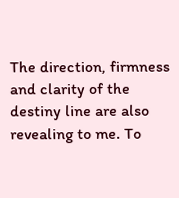The direction, firmness and clarity of the destiny line are also revealing to me. To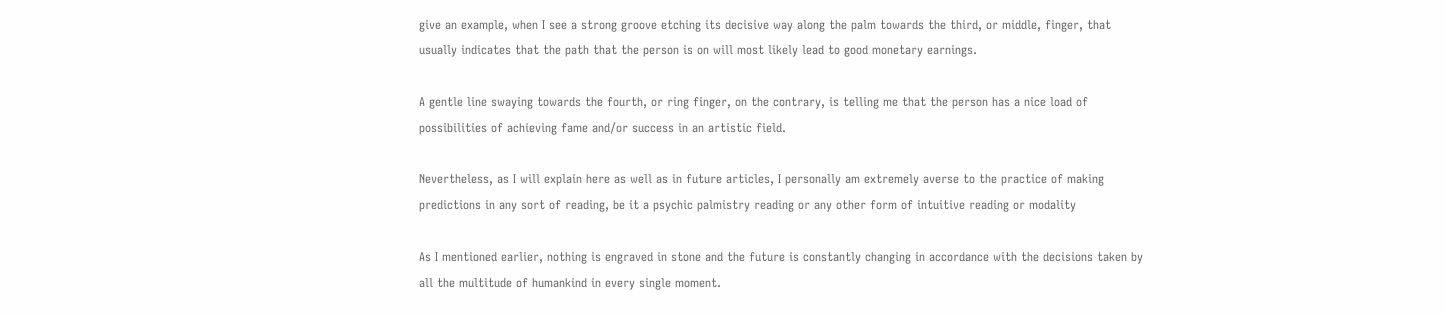give an example, when I see a strong groove etching its decisive way along the palm towards the third, or middle, finger, that usually indicates that the path that the person is on will most likely lead to good monetary earnings.

A gentle line swaying towards the fourth, or ring finger, on the contrary, is telling me that the person has a nice load of possibilities of achieving fame and/or success in an artistic field.

Nevertheless, as I will explain here as well as in future articles, I personally am extremely averse to the practice of making predictions in any sort of reading, be it a psychic palmistry reading or any other form of intuitive reading or modality

As I mentioned earlier, nothing is engraved in stone and the future is constantly changing in accordance with the decisions taken by all the multitude of humankind in every single moment.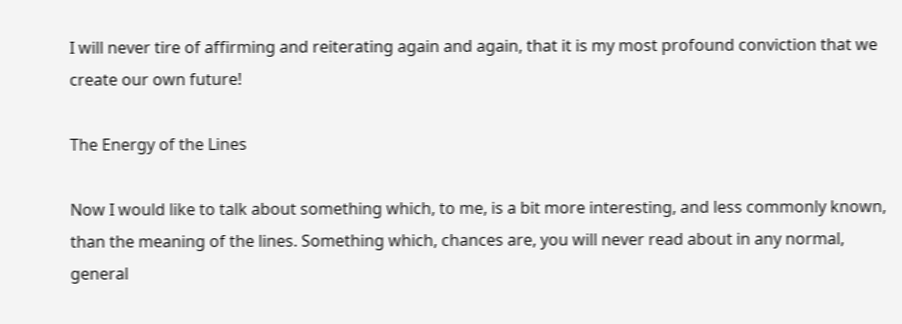I will never tire of affirming and reiterating again and again, that it is my most profound conviction that we create our own future!

The Energy of the Lines

Now I would like to talk about something which, to me, is a bit more interesting, and less commonly known, than the meaning of the lines. Something which, chances are, you will never read about in any normal, general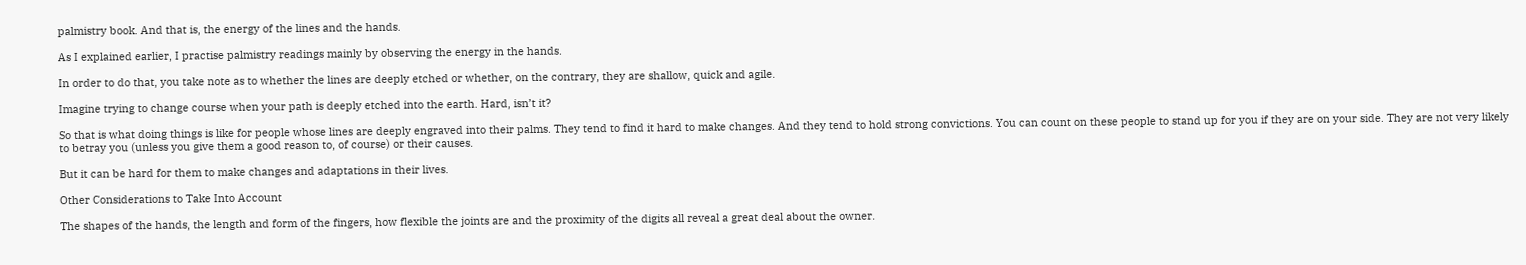palmistry book. And that is, the energy of the lines and the hands.

As I explained earlier, I practise palmistry readings mainly by observing the energy in the hands.

In order to do that, you take note as to whether the lines are deeply etched or whether, on the contrary, they are shallow, quick and agile.

Imagine trying to change course when your path is deeply etched into the earth. Hard, isn’t it?

So that is what doing things is like for people whose lines are deeply engraved into their palms. They tend to find it hard to make changes. And they tend to hold strong convictions. You can count on these people to stand up for you if they are on your side. They are not very likely to betray you (unless you give them a good reason to, of course) or their causes.

But it can be hard for them to make changes and adaptations in their lives.

Other Considerations to Take Into Account

The shapes of the hands, the length and form of the fingers, how flexible the joints are and the proximity of the digits all reveal a great deal about the owner.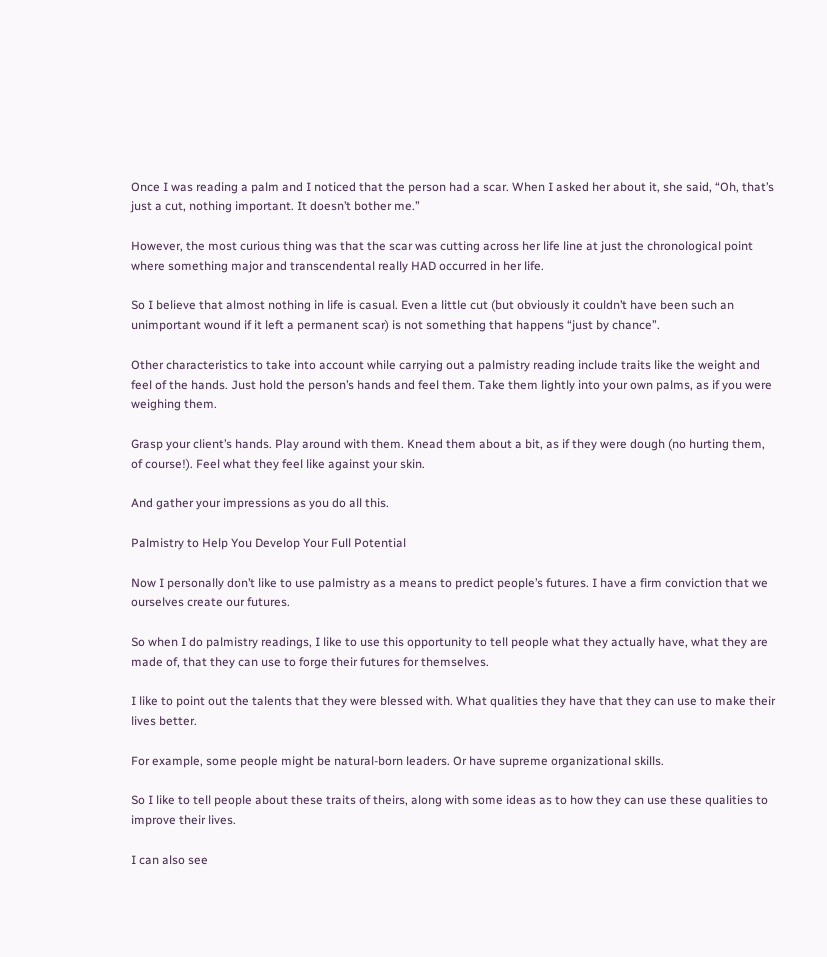Once I was reading a palm and I noticed that the person had a scar. When I asked her about it, she said, “Oh, that’s just a cut, nothing important. It doesn’t bother me.”

However, the most curious thing was that the scar was cutting across her life line at just the chronological point where something major and transcendental really HAD occurred in her life.

So I believe that almost nothing in life is casual. Even a little cut (but obviously it couldn’t have been such an unimportant wound if it left a permanent scar) is not something that happens “just by chance”.

Other characteristics to take into account while carrying out a palmistry reading include traits like the weight and feel of the hands. Just hold the person’s hands and feel them. Take them lightly into your own palms, as if you were weighing them.

Grasp your client’s hands. Play around with them. Knead them about a bit, as if they were dough (no hurting them, of course!). Feel what they feel like against your skin.

And gather your impressions as you do all this.

Palmistry to Help You Develop Your Full Potential

Now I personally don’t like to use palmistry as a means to predict people’s futures. I have a firm conviction that we ourselves create our futures.

So when I do palmistry readings, I like to use this opportunity to tell people what they actually have, what they are made of, that they can use to forge their futures for themselves.

I like to point out the talents that they were blessed with. What qualities they have that they can use to make their lives better.

For example, some people might be natural-born leaders. Or have supreme organizational skills.

So I like to tell people about these traits of theirs, along with some ideas as to how they can use these qualities to improve their lives.

I can also see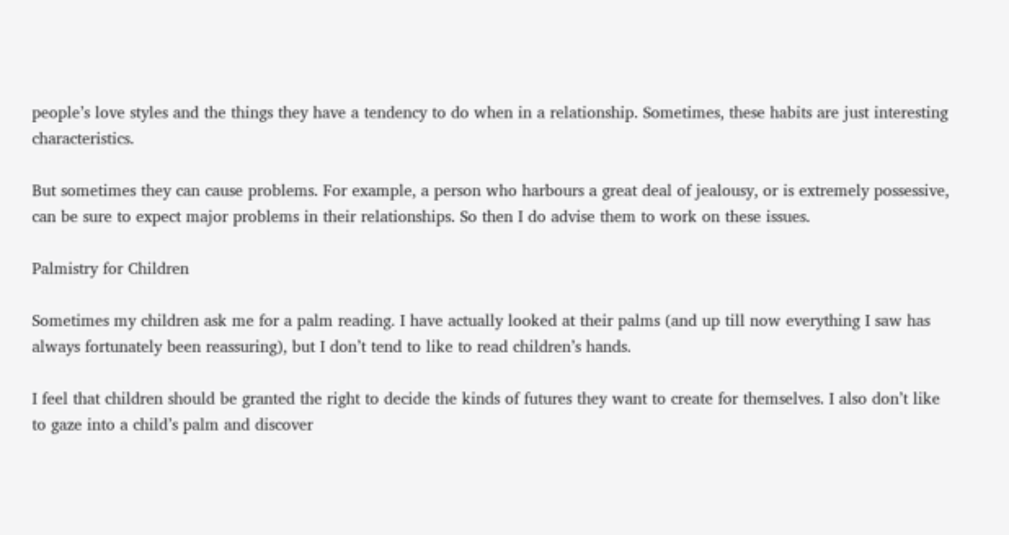people’s love styles and the things they have a tendency to do when in a relationship. Sometimes, these habits are just interesting characteristics.

But sometimes they can cause problems. For example, a person who harbours a great deal of jealousy, or is extremely possessive, can be sure to expect major problems in their relationships. So then I do advise them to work on these issues.

Palmistry for Children

Sometimes my children ask me for a palm reading. I have actually looked at their palms (and up till now everything I saw has always fortunately been reassuring), but I don’t tend to like to read children’s hands.

I feel that children should be granted the right to decide the kinds of futures they want to create for themselves. I also don’t like to gaze into a child’s palm and discover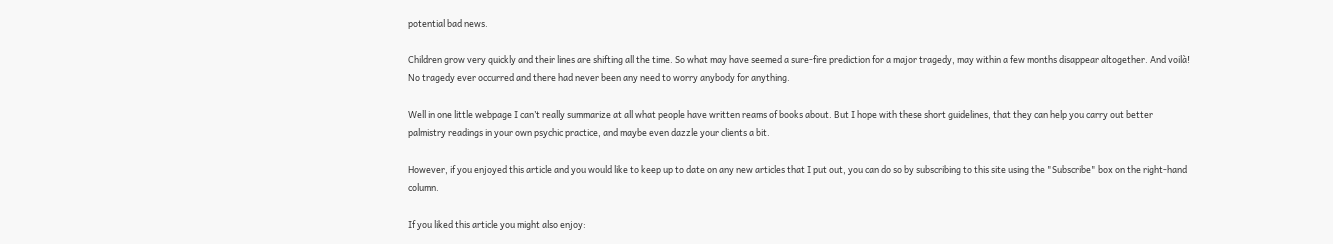potential bad news.

Children grow very quickly and their lines are shifting all the time. So what may have seemed a sure-fire prediction for a major tragedy, may within a few months disappear altogether. And voilà! No tragedy ever occurred and there had never been any need to worry anybody for anything.

Well in one little webpage I can’t really summarize at all what people have written reams of books about. But I hope with these short guidelines, that they can help you carry out better palmistry readings in your own psychic practice, and maybe even dazzle your clients a bit.

However, if you enjoyed this article and you would like to keep up to date on any new articles that I put out, you can do so by subscribing to this site using the "Subscribe" box on the right-hand column.

If you liked this article you might also enjoy: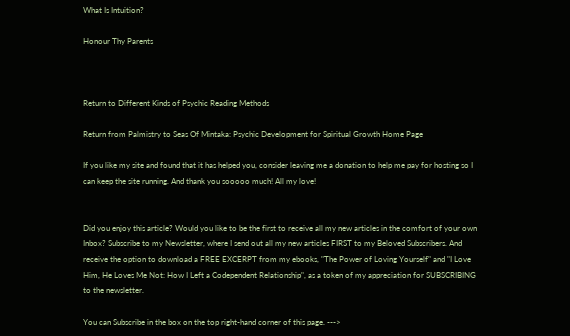What Is Intuition?

Honour Thy Parents



Return to Different Kinds of Psychic Reading Methods

Return from Palmistry to Seas Of Mintaka: Psychic Development for Spiritual Growth Home Page

If you like my site and found that it has helped you, consider leaving me a donation to help me pay for hosting so I can keep the site running. And thank you sooooo much! All my love!


Did you enjoy this article? Would you like to be the first to receive all my new articles in the comfort of your own Inbox? Subscribe to my Newsletter, where I send out all my new articles FIRST to my Beloved Subscribers. And receive the option to download a FREE EXCERPT from my ebooks, "The Power of Loving Yourself" and "I Love Him, He Loves Me Not: How I Left a Codependent Relationship", as a token of my appreciation for SUBSCRIBING to the newsletter.

You can Subscribe in the box on the top right-hand corner of this page. --->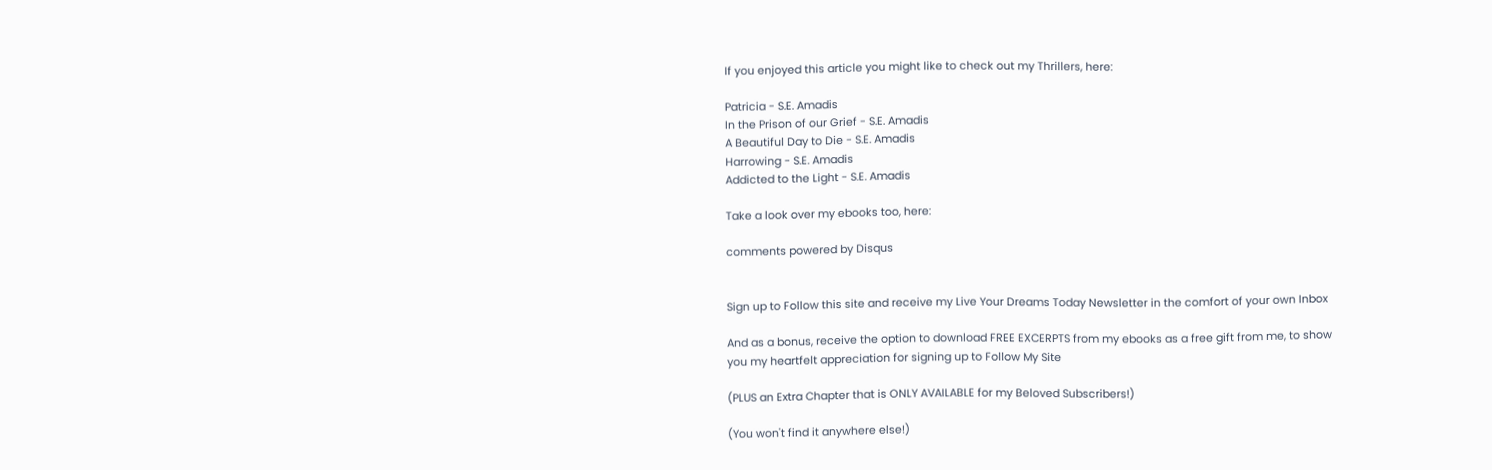If you enjoyed this article you might like to check out my Thrillers, here:

Patricia - S.E. Amadis
In the Prison of our Grief - S.E. Amadis
A Beautiful Day to Die - S.E. Amadis
Harrowing - S.E. Amadis
Addicted to the Light - S.E. Amadis

Take a look over my ebooks too, here:

comments powered by Disqus


Sign up to Follow this site and receive my Live Your Dreams Today Newsletter in the comfort of your own Inbox

And as a bonus, receive the option to download FREE EXCERPTS from my ebooks as a free gift from me, to show you my heartfelt appreciation for signing up to Follow My Site

(PLUS an Extra Chapter that is ONLY AVAILABLE for my Beloved Subscribers!)

(You won't find it anywhere else!)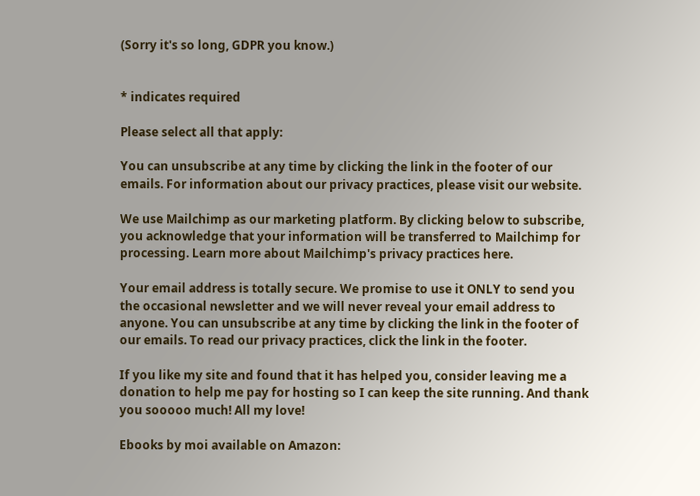(Sorry it's so long, GDPR you know.)


* indicates required

Please select all that apply:

You can unsubscribe at any time by clicking the link in the footer of our emails. For information about our privacy practices, please visit our website.

We use Mailchimp as our marketing platform. By clicking below to subscribe, you acknowledge that your information will be transferred to Mailchimp for processing. Learn more about Mailchimp's privacy practices here.

Your email address is totally secure. We promise to use it ONLY to send you the occasional newsletter and we will never reveal your email address to anyone. You can unsubscribe at any time by clicking the link in the footer of our emails. To read our privacy practices, click the link in the footer.

If you like my site and found that it has helped you, consider leaving me a donation to help me pay for hosting so I can keep the site running. And thank you sooooo much! All my love!

Ebooks by moi available on Amazon: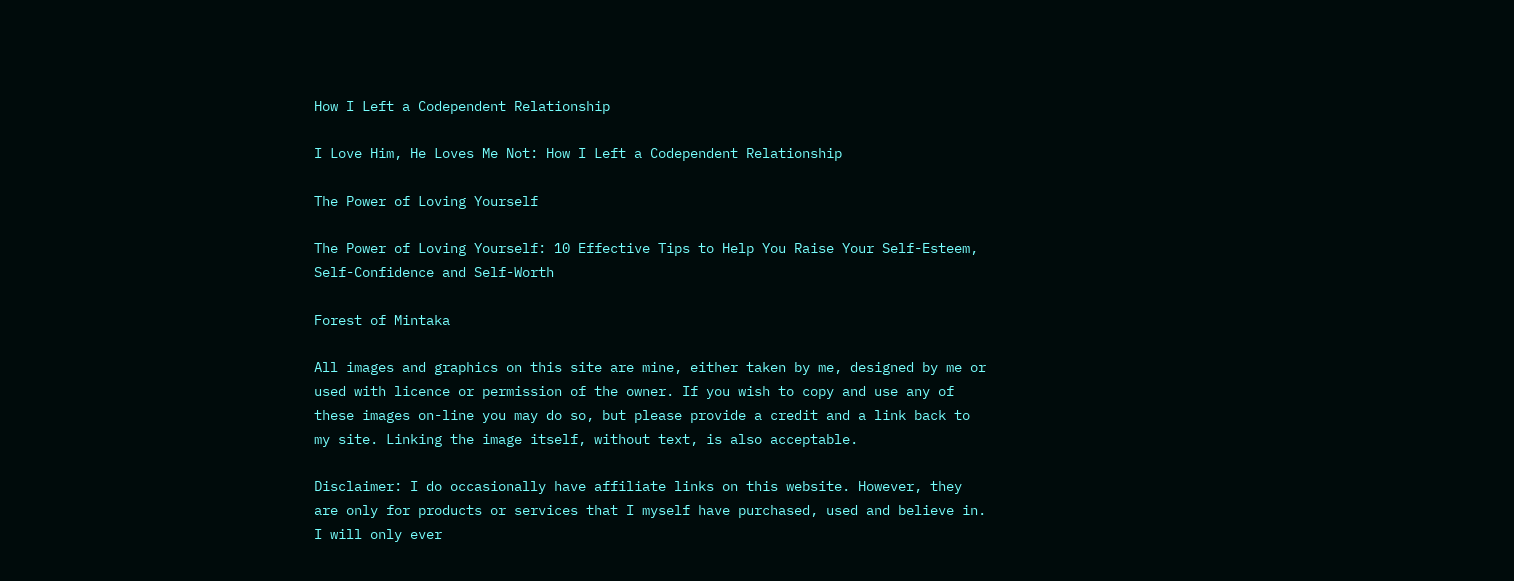How I Left a Codependent Relationship

I Love Him, He Loves Me Not: How I Left a Codependent Relationship

The Power of Loving Yourself

The Power of Loving Yourself: 10 Effective Tips to Help You Raise Your Self-Esteem, Self-Confidence and Self-Worth

Forest of Mintaka

All images and graphics on this site are mine, either taken by me, designed by me or used with licence or permission of the owner. If you wish to copy and use any of these images on-line you may do so, but please provide a credit and a link back to my site. Linking the image itself, without text, is also acceptable.

Disclaimer: I do occasionally have affiliate links on this website. However, they are only for products or services that I myself have purchased, used and believe in. I will only ever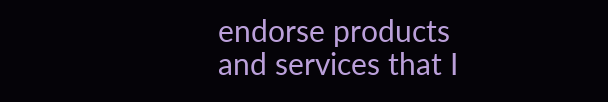endorse products and services that I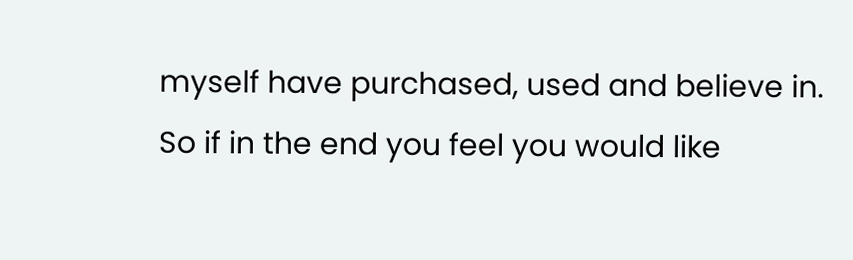myself have purchased, used and believe in. So if in the end you feel you would like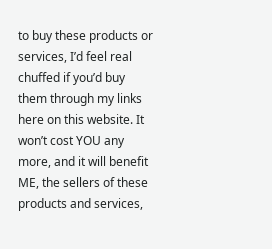to buy these products or services, I’d feel real chuffed if you’d buy them through my links here on this website. It won’t cost YOU any more, and it will benefit ME, the sellers of these products and services,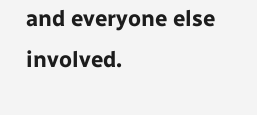and everyone else involved.